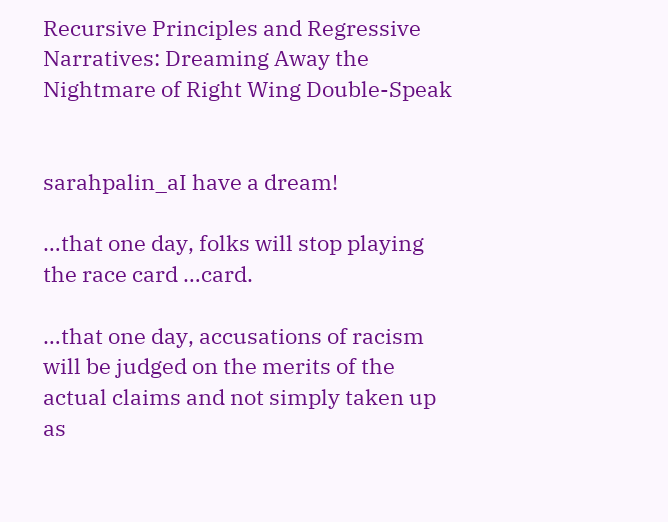Recursive Principles and Regressive Narratives: Dreaming Away the Nightmare of Right Wing Double-Speak


sarahpalin_aI have a dream!

…that one day, folks will stop playing the race card …card.

…that one day, accusations of racism will be judged on the merits of the actual claims and not simply taken up as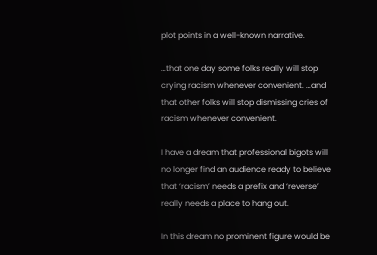plot points in a well-known narrative.

…that one day some folks really will stop crying racism whenever convenient. …and that other folks will stop dismissing cries of racism whenever convenient.

I have a dream that professional bigots will no longer find an audience ready to believe that ‘racism’ needs a prefix and ‘reverse’ really needs a place to hang out.

In this dream no prominent figure would be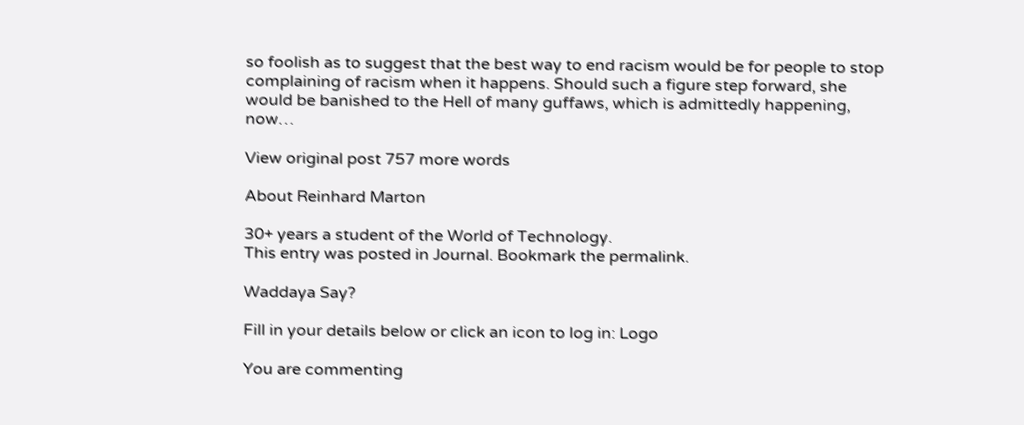so foolish as to suggest that the best way to end racism would be for people to stop complaining of racism when it happens. Should such a figure step forward, she would be banished to the Hell of many guffaws, which is admittedly happening, now…

View original post 757 more words

About Reinhard Marton

30+ years a student of the World of Technology.
This entry was posted in Journal. Bookmark the permalink.

Waddaya Say?

Fill in your details below or click an icon to log in: Logo

You are commenting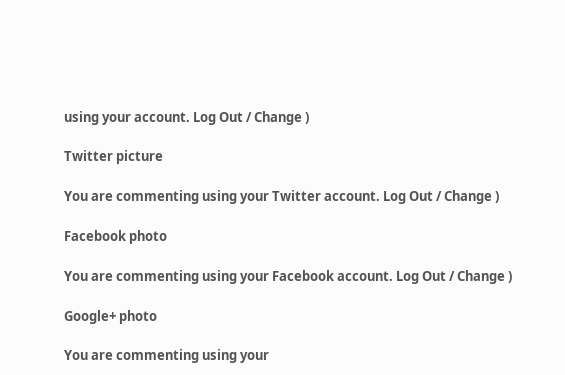using your account. Log Out / Change )

Twitter picture

You are commenting using your Twitter account. Log Out / Change )

Facebook photo

You are commenting using your Facebook account. Log Out / Change )

Google+ photo

You are commenting using your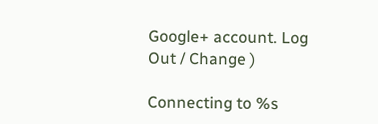Google+ account. Log Out / Change )

Connecting to %s